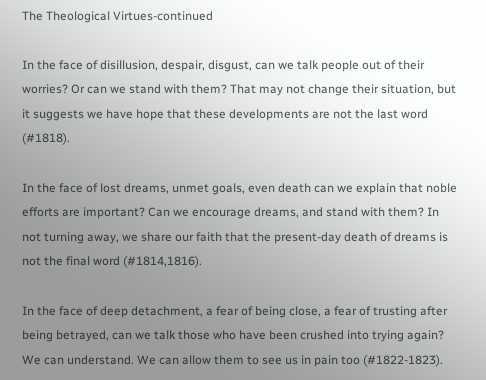The Theological Virtues-continued

In the face of disillusion, despair, disgust, can we talk people out of their worries? Or can we stand with them? That may not change their situation, but it suggests we have hope that these developments are not the last word (#1818).

In the face of lost dreams, unmet goals, even death can we explain that noble efforts are important? Can we encourage dreams, and stand with them? In not turning away, we share our faith that the present-day death of dreams is not the final word (#1814,1816).

In the face of deep detachment, a fear of being close, a fear of trusting after being betrayed, can we talk those who have been crushed into trying again? We can understand. We can allow them to see us in pain too (#1822-1823).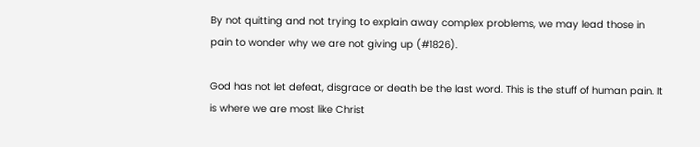By not quitting and not trying to explain away complex problems, we may lead those in pain to wonder why we are not giving up (#1826).

God has not let defeat, disgrace or death be the last word. This is the stuff of human pain. It is where we are most like Christ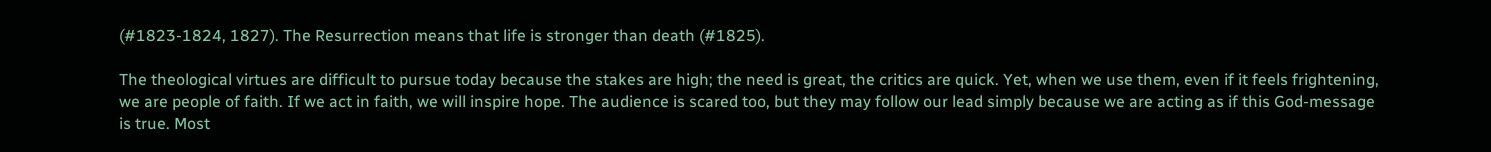(#1823-1824, 1827). The Resurrection means that life is stronger than death (#1825).

The theological virtues are difficult to pursue today because the stakes are high; the need is great, the critics are quick. Yet, when we use them, even if it feels frightening, we are people of faith. If we act in faith, we will inspire hope. The audience is scared too, but they may follow our lead simply because we are acting as if this God-message is true. Most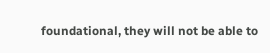foundational, they will not be able to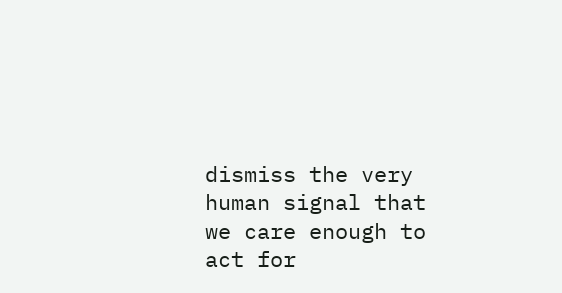dismiss the very human signal that we care enough to act for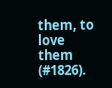them, to love them (#1826).